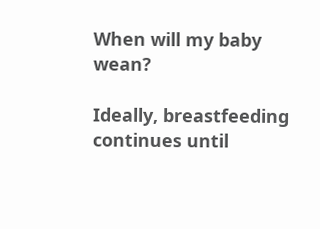When will my baby wean?

Ideally, breastfeeding continues until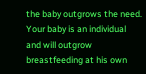the baby outgrows the need.  Your baby is an individual and will outgrow breastfeeding at his own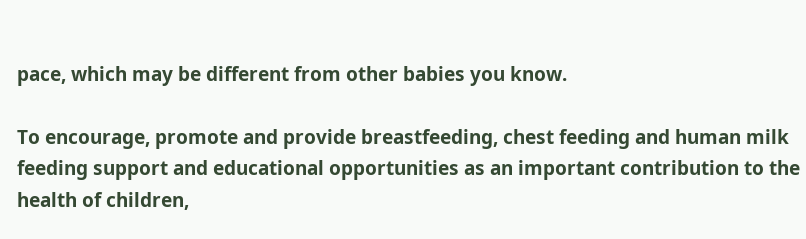pace, which may be different from other babies you know.

To encourage, promote and provide breastfeeding, chest feeding and human milk feeding support and educational opportunities as an important contribution to the health of children,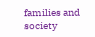families and society